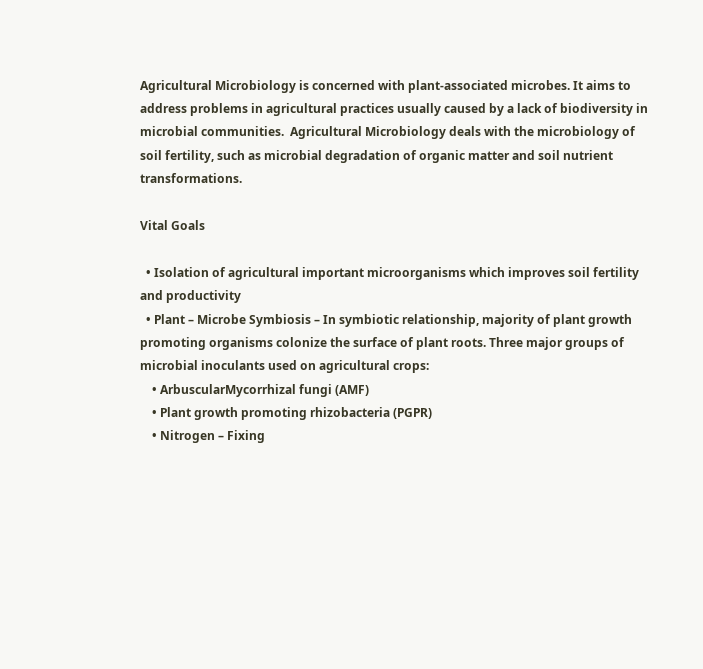Agricultural Microbiology is concerned with plant-associated microbes. It aims to address problems in agricultural practices usually caused by a lack of biodiversity in microbial communities.  Agricultural Microbiology deals with the microbiology of soil fertility, such as microbial degradation of organic matter and soil nutrient transformations.

Vital Goals

  • Isolation of agricultural important microorganisms which improves soil fertility and productivity
  • Plant – Microbe Symbiosis – In symbiotic relationship, majority of plant growth promoting organisms colonize the surface of plant roots. Three major groups of microbial inoculants used on agricultural crops:
    • ArbuscularMycorrhizal fungi (AMF)
    • Plant growth promoting rhizobacteria (PGPR)
    • Nitrogen – Fixing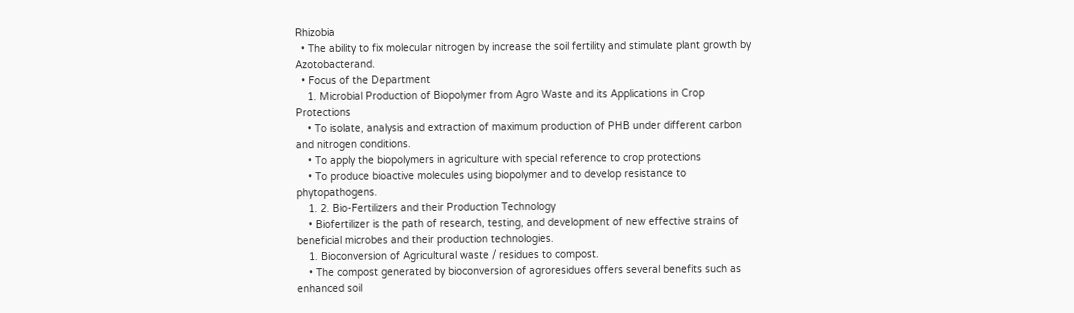Rhizobia
  • The ability to fix molecular nitrogen by increase the soil fertility and stimulate plant growth by Azotobacterand.
  • Focus of the Department
    1. Microbial Production of Biopolymer from Agro Waste and its Applications in Crop Protections
    • To isolate, analysis and extraction of maximum production of PHB under different carbon and nitrogen conditions.
    • To apply the biopolymers in agriculture with special reference to crop protections
    • To produce bioactive molecules using biopolymer and to develop resistance to phytopathogens.
    1. 2. Bio-Fertilizers and their Production Technology
    • Biofertilizer is the path of research, testing, and development of new effective strains of beneficial microbes and their production technologies.
    1. Bioconversion of Agricultural waste / residues to compost.
    • The compost generated by bioconversion of agroresidues offers several benefits such as enhanced soil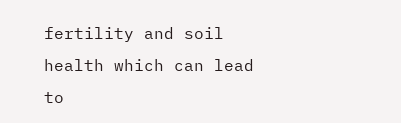fertility and soil health which can lead to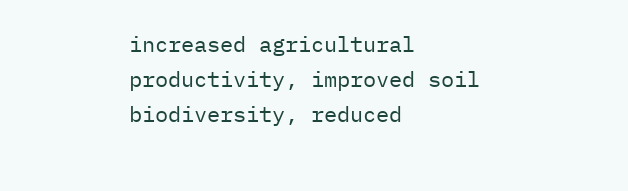increased agricultural productivity, improved soil biodiversity, reduced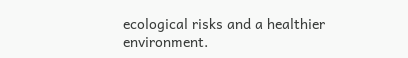ecological risks and a healthier environment.